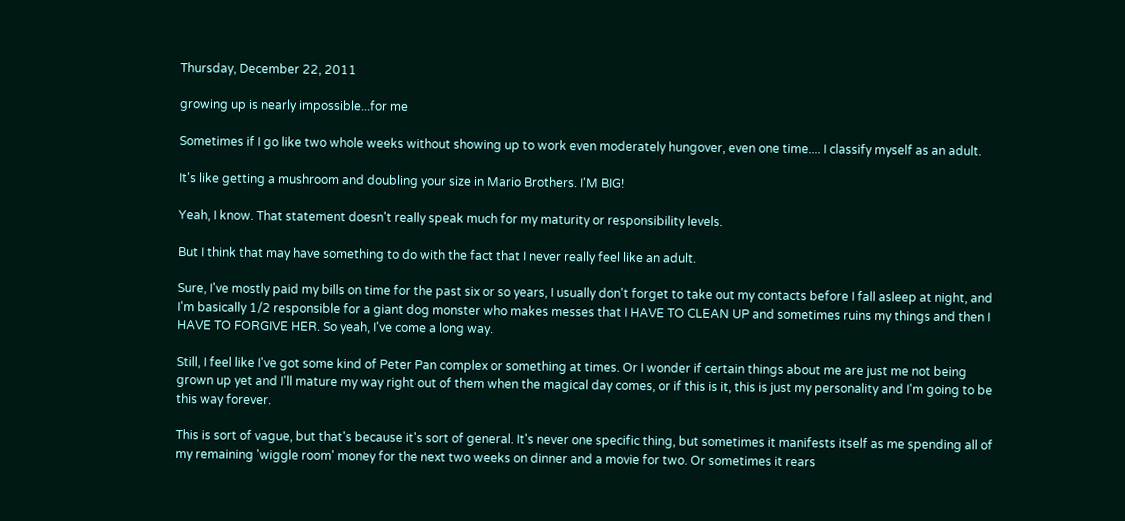Thursday, December 22, 2011

growing up is nearly impossible...for me

Sometimes if I go like two whole weeks without showing up to work even moderately hungover, even one time.... I classify myself as an adult.

It's like getting a mushroom and doubling your size in Mario Brothers. I'M BIG!

Yeah, I know. That statement doesn't really speak much for my maturity or responsibility levels.

But I think that may have something to do with the fact that I never really feel like an adult.

Sure, I've mostly paid my bills on time for the past six or so years, I usually don't forget to take out my contacts before I fall asleep at night, and I'm basically 1/2 responsible for a giant dog monster who makes messes that I HAVE TO CLEAN UP and sometimes ruins my things and then I HAVE TO FORGIVE HER. So yeah, I've come a long way.

Still, I feel like I've got some kind of Peter Pan complex or something at times. Or I wonder if certain things about me are just me not being grown up yet and I'll mature my way right out of them when the magical day comes, or if this is it, this is just my personality and I'm going to be this way forever.

This is sort of vague, but that's because it's sort of general. It's never one specific thing, but sometimes it manifests itself as me spending all of my remaining 'wiggle room' money for the next two weeks on dinner and a movie for two. Or sometimes it rears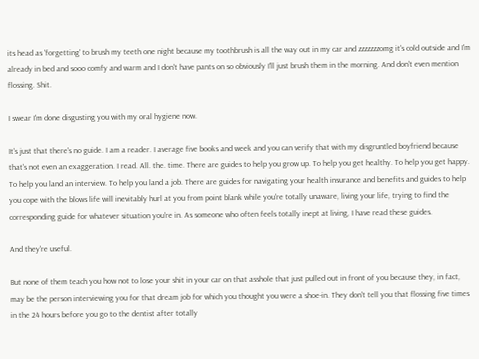its head as 'forgetting' to brush my teeth one night because my toothbrush is all the way out in my car and zzzzzzzomg it's cold outside and I'm already in bed and sooo comfy and warm and I don't have pants on so obviously I'll just brush them in the morning. And don't even mention flossing. Shit.

I swear I'm done disgusting you with my oral hygiene now.

It's just that there's no guide. I am a reader. I average five books and week and you can verify that with my disgruntled boyfriend because that's not even an exaggeration. I read. All. the. time. There are guides to help you grow up. To help you get healthy. To help you get happy. To help you land an interview. To help you land a job. There are guides for navigating your health insurance and benefits and guides to help you cope with the blows life will inevitably hurl at you from point blank while you're totally unaware, living your life, trying to find the corresponding guide for whatever situation you're in. As someone who often feels totally inept at living, I have read these guides.

And they're useful.

But none of them teach you how not to lose your shit in your car on that asshole that just pulled out in front of you because they, in fact, may be the person interviewing you for that dream job for which you thought you were a shoe-in. They don't tell you that flossing five times in the 24 hours before you go to the dentist after totally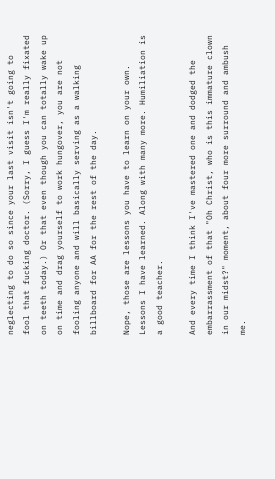neglecting to do so since your last visit isn't going to fool that fucking doctor. (Sorry, I guess I'm really fixated on teeth today.) Or that even though you can totally wake up on time and drag yourself to work hungover, you are not fooling anyone and will basically serving as a walking billboard for AA for the rest of the day.

Nope, those are lessons you have to learn on your own. Lessons I have learned. Along with many more. Humiliation is a good teacher.

And every time I think I've mastered one and dodged the embarrassment of that "Oh Christ, who is this immature clown in our midst?" moment, about four more surround and ambush me.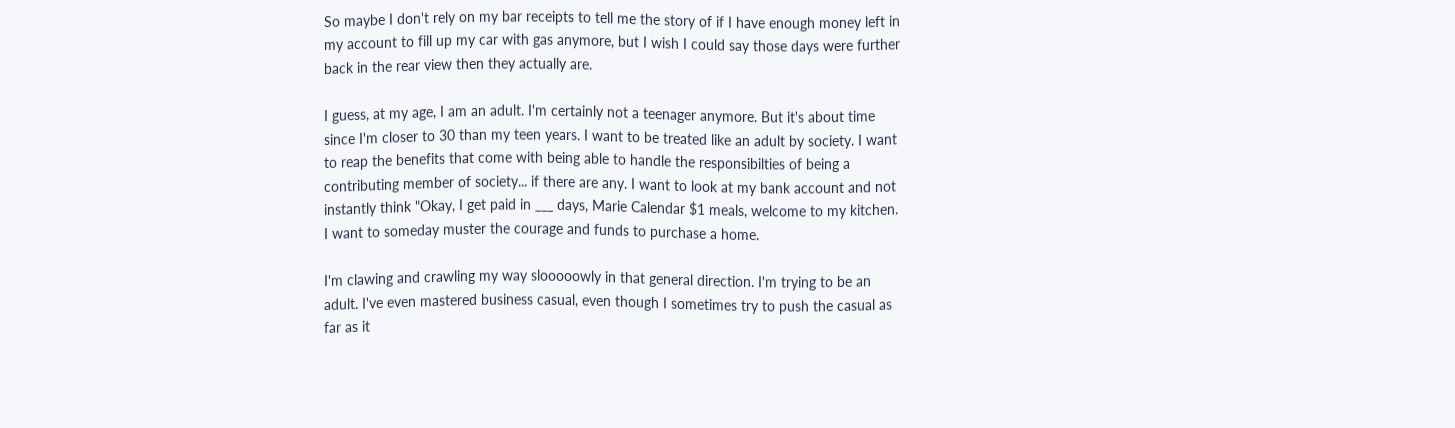So maybe I don't rely on my bar receipts to tell me the story of if I have enough money left in my account to fill up my car with gas anymore, but I wish I could say those days were further back in the rear view then they actually are.

I guess, at my age, I am an adult. I'm certainly not a teenager anymore. But it's about time since I'm closer to 30 than my teen years. I want to be treated like an adult by society. I want to reap the benefits that come with being able to handle the responsibilties of being a contributing member of society... if there are any. I want to look at my bank account and not instantly think "Okay, I get paid in ___ days, Marie Calendar $1 meals, welcome to my kitchen. I want to someday muster the courage and funds to purchase a home.

I'm clawing and crawling my way slooooowly in that general direction. I'm trying to be an adult. I've even mastered business casual, even though I sometimes try to push the casual as far as it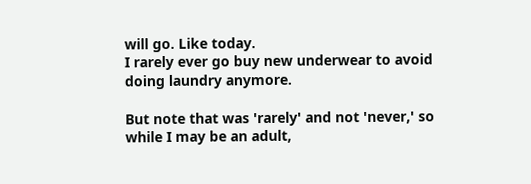will go. Like today.
I rarely ever go buy new underwear to avoid doing laundry anymore.

But note that was 'rarely' and not 'never,' so while I may be an adult,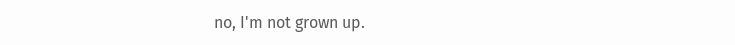no, I'm not grown up.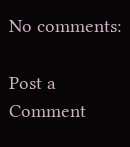No comments:

Post a Comment